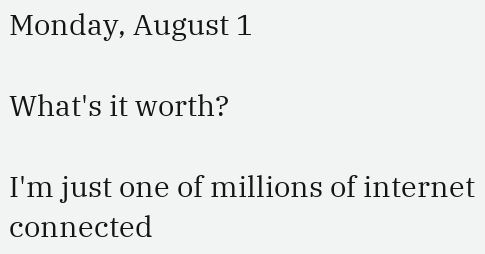Monday, August 1

What's it worth?

I'm just one of millions of internet connected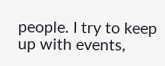people. I try to keep up with events,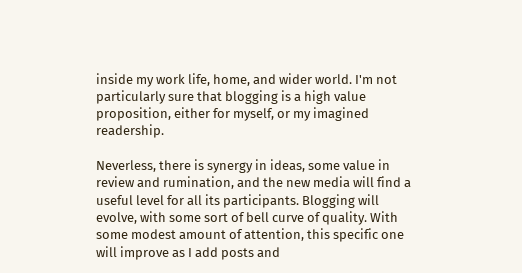inside my work life, home, and wider world. I'm not particularly sure that blogging is a high value proposition, either for myself, or my imagined readership.

Neverless, there is synergy in ideas, some value in review and rumination, and the new media will find a useful level for all its participants. Blogging will evolve, with some sort of bell curve of quality. With some modest amount of attention, this specific one will improve as I add posts and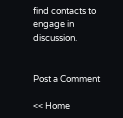find contacts to engage in discussion.


Post a Comment

<< Home